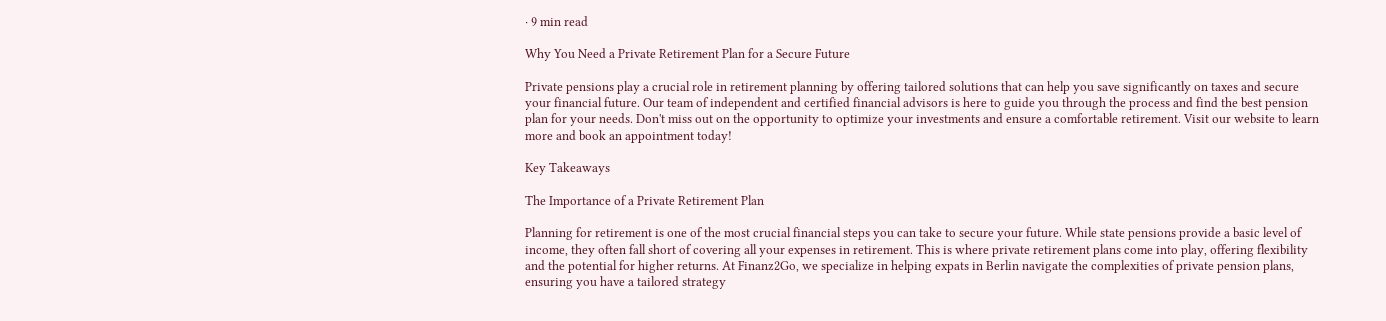· 9 min read

Why You Need a Private Retirement Plan for a Secure Future

Private pensions play a crucial role in retirement planning by offering tailored solutions that can help you save significantly on taxes and secure your financial future. Our team of independent and certified financial advisors is here to guide you through the process and find the best pension plan for your needs. Don't miss out on the opportunity to optimize your investments and ensure a comfortable retirement. Visit our website to learn more and book an appointment today!

Key Takeaways

The Importance of a Private Retirement Plan

Planning for retirement is one of the most crucial financial steps you can take to secure your future. While state pensions provide a basic level of income, they often fall short of covering all your expenses in retirement. This is where private retirement plans come into play, offering flexibility and the potential for higher returns. At Finanz2Go, we specialize in helping expats in Berlin navigate the complexities of private pension plans, ensuring you have a tailored strategy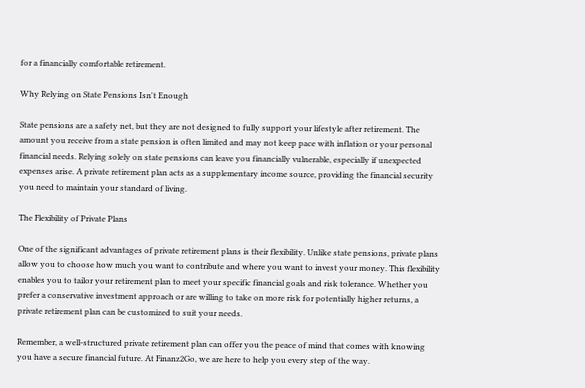for a financially comfortable retirement.

Why Relying on State Pensions Isn't Enough

State pensions are a safety net, but they are not designed to fully support your lifestyle after retirement. The amount you receive from a state pension is often limited and may not keep pace with inflation or your personal financial needs. Relying solely on state pensions can leave you financially vulnerable, especially if unexpected expenses arise. A private retirement plan acts as a supplementary income source, providing the financial security you need to maintain your standard of living.

The Flexibility of Private Plans

One of the significant advantages of private retirement plans is their flexibility. Unlike state pensions, private plans allow you to choose how much you want to contribute and where you want to invest your money. This flexibility enables you to tailor your retirement plan to meet your specific financial goals and risk tolerance. Whether you prefer a conservative investment approach or are willing to take on more risk for potentially higher returns, a private retirement plan can be customized to suit your needs.

Remember, a well-structured private retirement plan can offer you the peace of mind that comes with knowing you have a secure financial future. At Finanz2Go, we are here to help you every step of the way.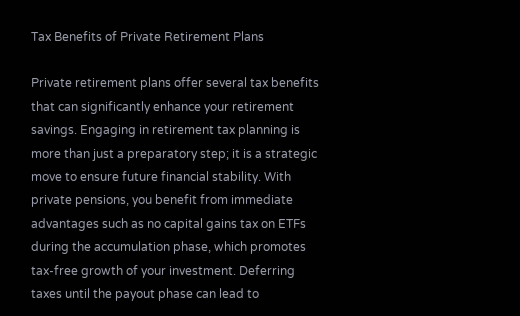Tax Benefits of Private Retirement Plans

Private retirement plans offer several tax benefits that can significantly enhance your retirement savings. Engaging in retirement tax planning is more than just a preparatory step; it is a strategic move to ensure future financial stability. With private pensions, you benefit from immediate advantages such as no capital gains tax on ETFs during the accumulation phase, which promotes tax-free growth of your investment. Deferring taxes until the payout phase can lead to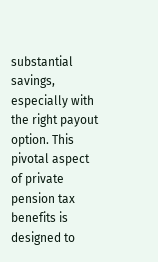substantial savings, especially with the right payout option. This pivotal aspect of private pension tax benefits is designed to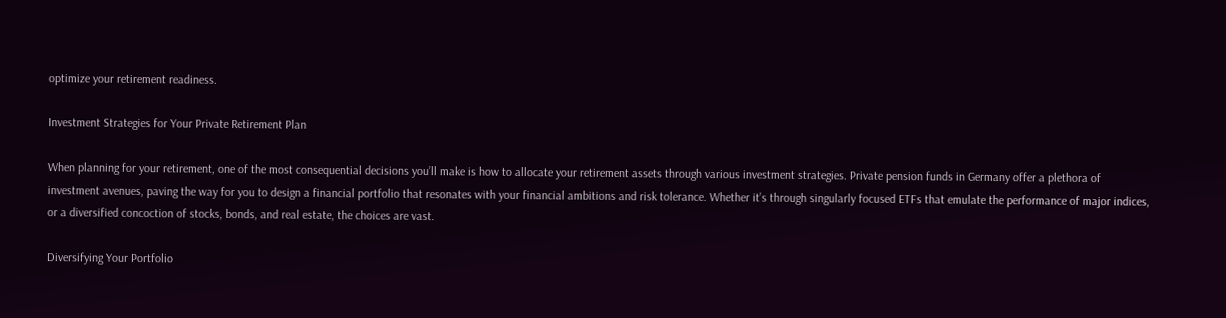optimize your retirement readiness.

Investment Strategies for Your Private Retirement Plan

When planning for your retirement, one of the most consequential decisions you’ll make is how to allocate your retirement assets through various investment strategies. Private pension funds in Germany offer a plethora of investment avenues, paving the way for you to design a financial portfolio that resonates with your financial ambitions and risk tolerance. Whether it’s through singularly focused ETFs that emulate the performance of major indices, or a diversified concoction of stocks, bonds, and real estate, the choices are vast.

Diversifying Your Portfolio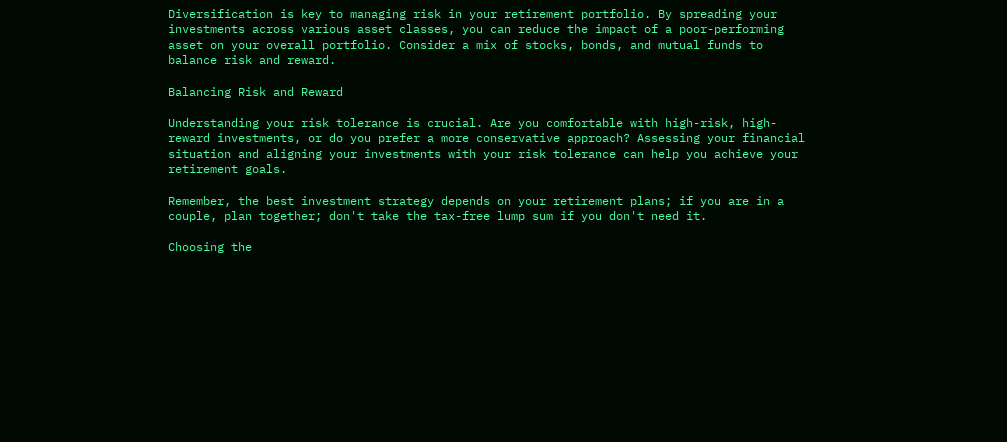Diversification is key to managing risk in your retirement portfolio. By spreading your investments across various asset classes, you can reduce the impact of a poor-performing asset on your overall portfolio. Consider a mix of stocks, bonds, and mutual funds to balance risk and reward.

Balancing Risk and Reward

Understanding your risk tolerance is crucial. Are you comfortable with high-risk, high-reward investments, or do you prefer a more conservative approach? Assessing your financial situation and aligning your investments with your risk tolerance can help you achieve your retirement goals.

Remember, the best investment strategy depends on your retirement plans; if you are in a couple, plan together; don't take the tax-free lump sum if you don't need it.

Choosing the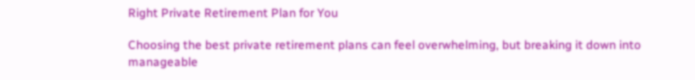Right Private Retirement Plan for You

Choosing the best private retirement plans can feel overwhelming, but breaking it down into manageable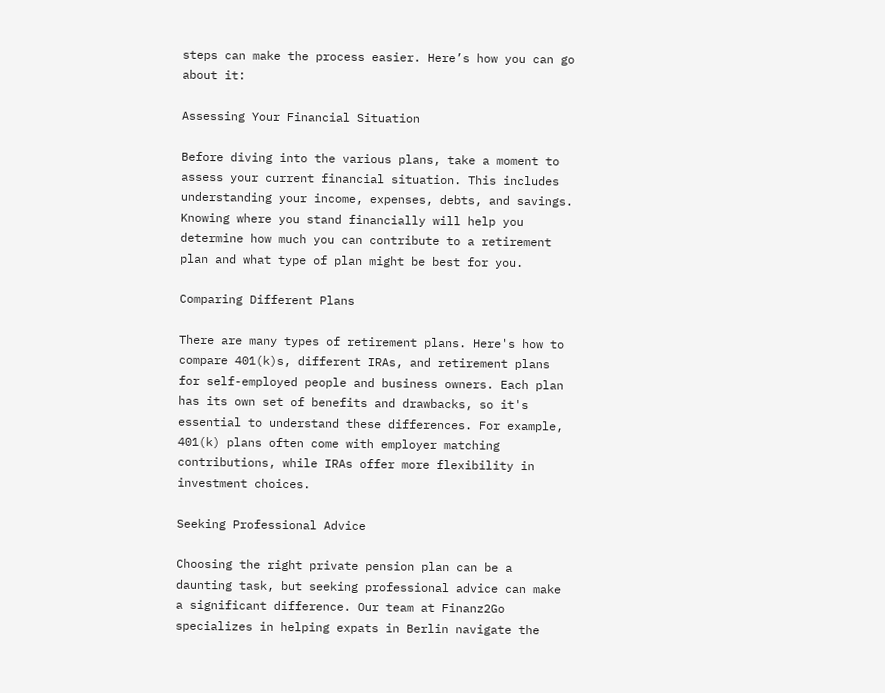steps can make the process easier. Here’s how you can go about it:

Assessing Your Financial Situation

Before diving into the various plans, take a moment to assess your current financial situation. This includes understanding your income, expenses, debts, and savings. Knowing where you stand financially will help you determine how much you can contribute to a retirement plan and what type of plan might be best for you.

Comparing Different Plans

There are many types of retirement plans. Here's how to compare 401(k)s, different IRAs, and retirement plans for self-employed people and business owners. Each plan has its own set of benefits and drawbacks, so it's essential to understand these differences. For example, 401(k) plans often come with employer matching contributions, while IRAs offer more flexibility in investment choices.

Seeking Professional Advice

Choosing the right private pension plan can be a daunting task, but seeking professional advice can make a significant difference. Our team at Finanz2Go specializes in helping expats in Berlin navigate the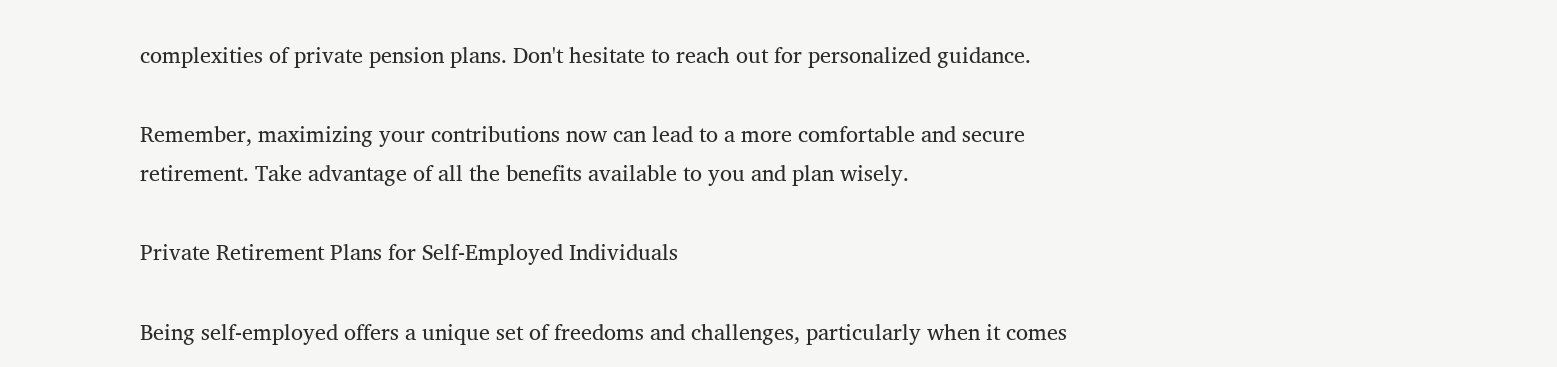complexities of private pension plans. Don't hesitate to reach out for personalized guidance.

Remember, maximizing your contributions now can lead to a more comfortable and secure retirement. Take advantage of all the benefits available to you and plan wisely.

Private Retirement Plans for Self-Employed Individuals

Being self-employed offers a unique set of freedoms and challenges, particularly when it comes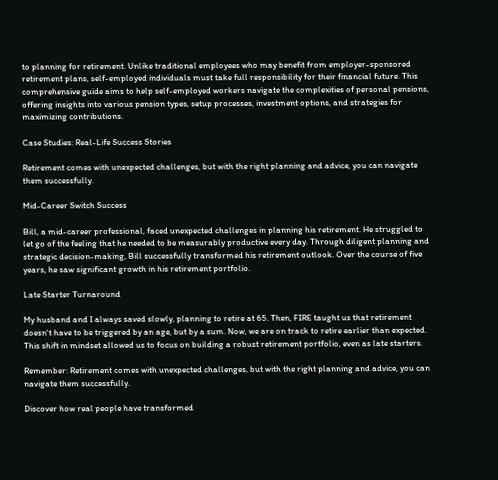to planning for retirement. Unlike traditional employees who may benefit from employer-sponsored retirement plans, self-employed individuals must take full responsibility for their financial future. This comprehensive guide aims to help self-employed workers navigate the complexities of personal pensions, offering insights into various pension types, setup processes, investment options, and strategies for maximizing contributions.

Case Studies: Real-Life Success Stories

Retirement comes with unexpected challenges, but with the right planning and advice, you can navigate them successfully.

Mid-Career Switch Success

Bill, a mid-career professional, faced unexpected challenges in planning his retirement. He struggled to let go of the feeling that he needed to be measurably productive every day. Through diligent planning and strategic decision-making, Bill successfully transformed his retirement outlook. Over the course of five years, he saw significant growth in his retirement portfolio.

Late Starter Turnaround

My husband and I always saved slowly, planning to retire at 65. Then, FIRE taught us that retirement doesn't have to be triggered by an age, but by a sum. Now, we are on track to retire earlier than expected. This shift in mindset allowed us to focus on building a robust retirement portfolio, even as late starters.

Remember: Retirement comes with unexpected challenges, but with the right planning and advice, you can navigate them successfully.

Discover how real people have transformed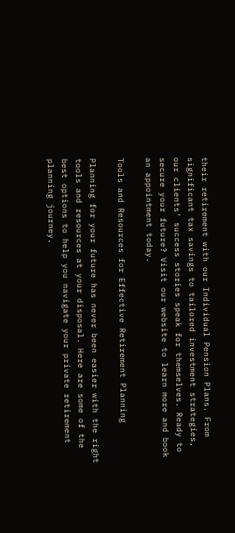their retirement with our Individual Pension Plans. From significant tax savings to tailored investment strategies, our clients' success stories speak for themselves. Ready to secure your future? Visit our website to learn more and book an appointment today.

Tools and Resources for Effective Retirement Planning

Planning for your future has never been easier with the right tools and resources at your disposal. Here are some of the best options to help you navigate your private retirement planning journey.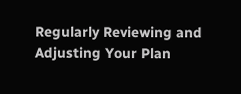Regularly Reviewing and Adjusting Your Plan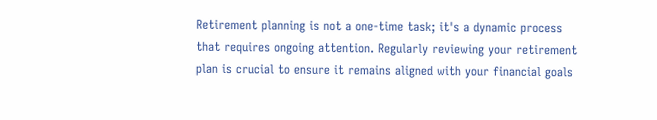Retirement planning is not a one-time task; it's a dynamic process that requires ongoing attention. Regularly reviewing your retirement plan is crucial to ensure it remains aligned with your financial goals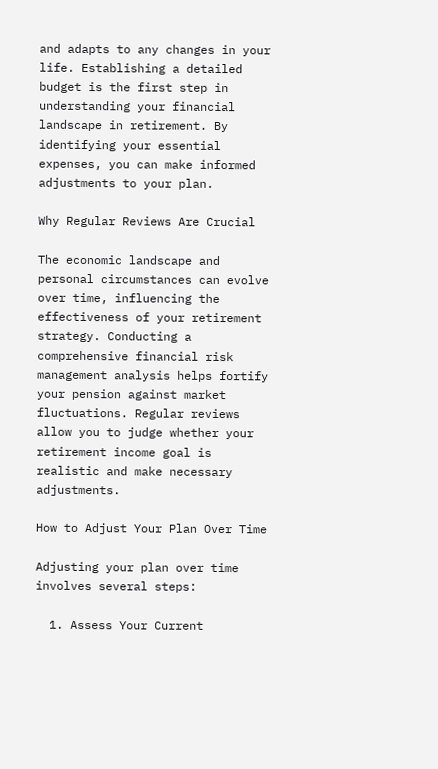and adapts to any changes in your life. Establishing a detailed budget is the first step in understanding your financial landscape in retirement. By identifying your essential expenses, you can make informed adjustments to your plan.

Why Regular Reviews Are Crucial

The economic landscape and personal circumstances can evolve over time, influencing the effectiveness of your retirement strategy. Conducting a comprehensive financial risk management analysis helps fortify your pension against market fluctuations. Regular reviews allow you to judge whether your retirement income goal is realistic and make necessary adjustments.

How to Adjust Your Plan Over Time

Adjusting your plan over time involves several steps:

  1. Assess Your Current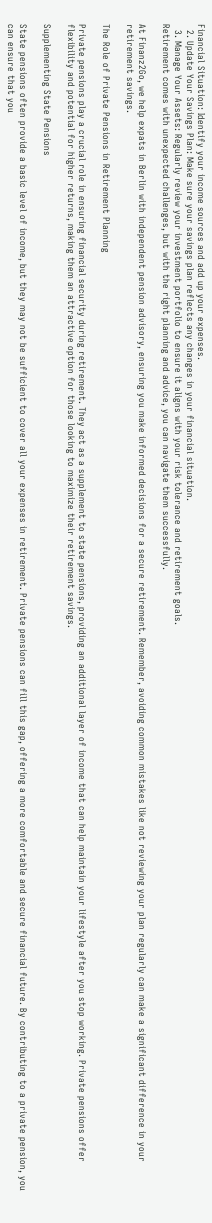Financial Situation: Identify your income sources and add up your expenses.
  2. Update Your Savings Plan: Make sure your savings plan reflects any changes in your financial situation.
  3. Manage Your Assets: Regularly review your investment portfolio to ensure it aligns with your risk tolerance and retirement goals.
Retirement comes with unexpected challenges, but with the right planning and advice, you can navigate them successfully.

At Finanz2Go, we help expats in Berlin with independent pension advisory, ensuring you make informed decisions for a secure retirement. Remember, avoiding common mistakes like not reviewing your plan regularly can make a significant difference in your retirement savings.

The Role of Private Pensions in Retirement Planning

Private pensions play a crucial role in ensuring financial security during retirement. They act as a supplement to state pensions, providing an additional layer of income that can help maintain your lifestyle after you stop working. Private pensions offer flexibility and potential for higher returns, making them an attractive option for those looking to maximize their retirement savings.

Supplementing State Pensions

State pensions often provide a basic level of income, but they may not be sufficient to cover all your expenses in retirement. Private pensions can fill this gap, offering a more comfortable and secure financial future. By contributing to a private pension, you can ensure that you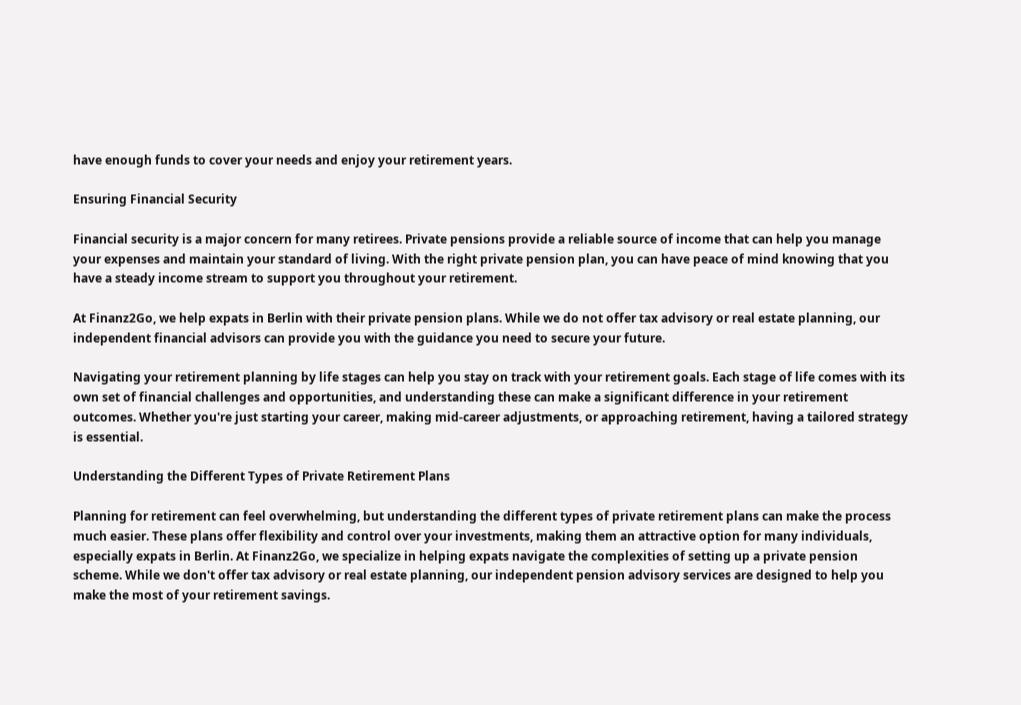have enough funds to cover your needs and enjoy your retirement years.

Ensuring Financial Security

Financial security is a major concern for many retirees. Private pensions provide a reliable source of income that can help you manage your expenses and maintain your standard of living. With the right private pension plan, you can have peace of mind knowing that you have a steady income stream to support you throughout your retirement.

At Finanz2Go, we help expats in Berlin with their private pension plans. While we do not offer tax advisory or real estate planning, our independent financial advisors can provide you with the guidance you need to secure your future.

Navigating your retirement planning by life stages can help you stay on track with your retirement goals. Each stage of life comes with its own set of financial challenges and opportunities, and understanding these can make a significant difference in your retirement outcomes. Whether you're just starting your career, making mid-career adjustments, or approaching retirement, having a tailored strategy is essential.

Understanding the Different Types of Private Retirement Plans

Planning for retirement can feel overwhelming, but understanding the different types of private retirement plans can make the process much easier. These plans offer flexibility and control over your investments, making them an attractive option for many individuals, especially expats in Berlin. At Finanz2Go, we specialize in helping expats navigate the complexities of setting up a private pension scheme. While we don't offer tax advisory or real estate planning, our independent pension advisory services are designed to help you make the most of your retirement savings.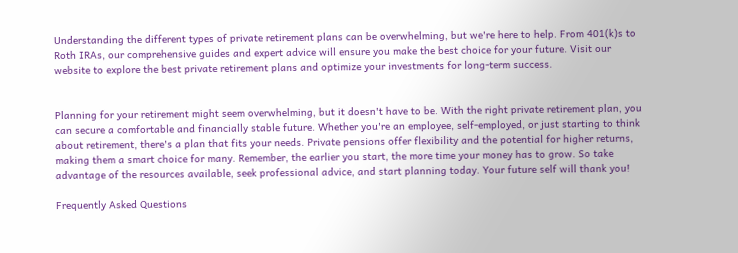Understanding the different types of private retirement plans can be overwhelming, but we're here to help. From 401(k)s to Roth IRAs, our comprehensive guides and expert advice will ensure you make the best choice for your future. Visit our website to explore the best private retirement plans and optimize your investments for long-term success.


Planning for your retirement might seem overwhelming, but it doesn't have to be. With the right private retirement plan, you can secure a comfortable and financially stable future. Whether you're an employee, self-employed, or just starting to think about retirement, there's a plan that fits your needs. Private pensions offer flexibility and the potential for higher returns, making them a smart choice for many. Remember, the earlier you start, the more time your money has to grow. So take advantage of the resources available, seek professional advice, and start planning today. Your future self will thank you!

Frequently Asked Questions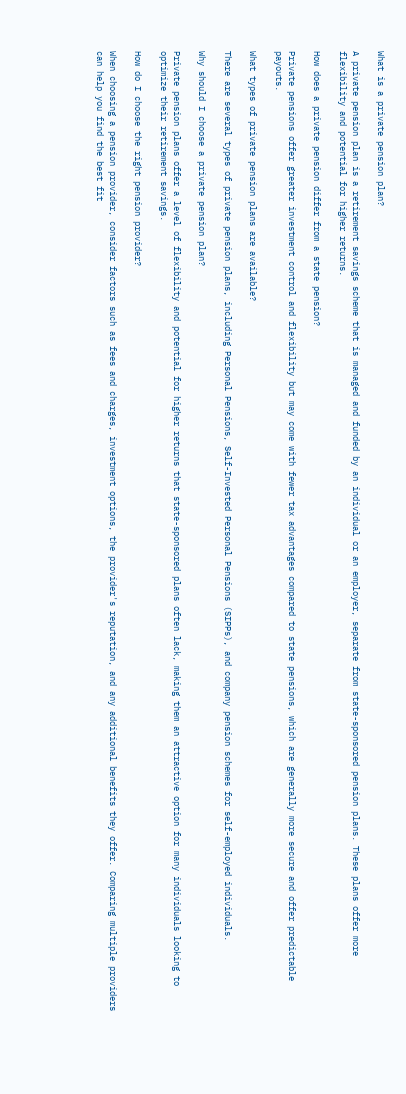What is a private pension plan?

A private pension plan is a retirement savings scheme that is managed and funded by an individual or an employer, separate from state-sponsored pension plans. These plans offer more flexibility and potential for higher returns.

How does a private pension differ from a state pension?

Private pensions offer greater investment control and flexibility but may come with fewer tax advantages compared to state pensions, which are generally more secure and offer predictable payouts.

What types of private pension plans are available?

There are several types of private pension plans, including Personal Pensions, Self-Invested Personal Pensions (SIPPs), and company pension schemes for self-employed individuals.

Why should I choose a private pension plan?

Private pension plans offer a level of flexibility and potential for higher returns that state-sponsored plans often lack, making them an attractive option for many individuals looking to optimize their retirement savings.

How do I choose the right pension provider?

When choosing a pension provider, consider factors such as fees and charges, investment options, the provider's reputation, and any additional benefits they offer. Comparing multiple providers can help you find the best fit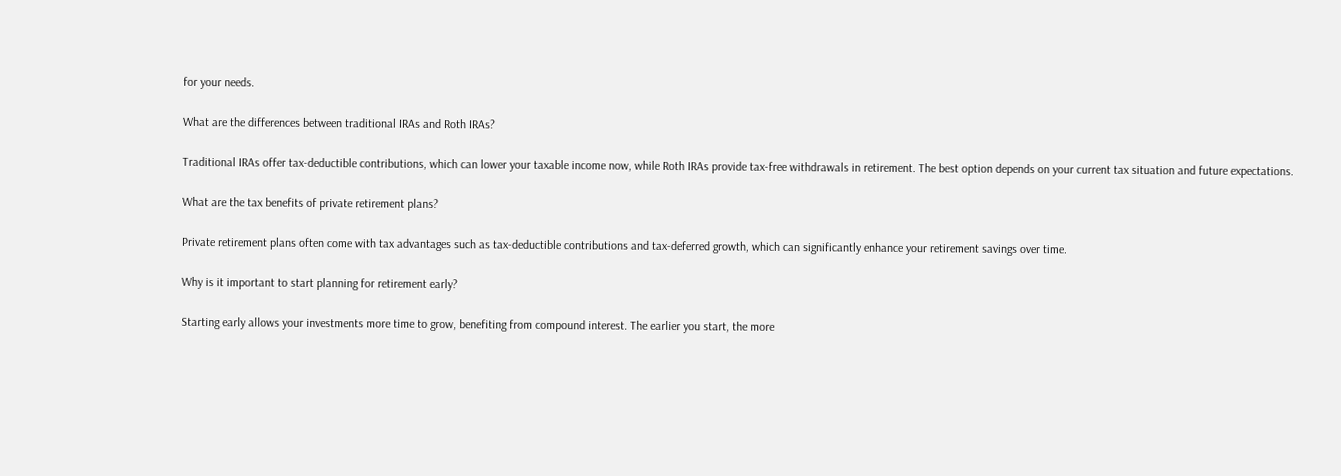for your needs.

What are the differences between traditional IRAs and Roth IRAs?

Traditional IRAs offer tax-deductible contributions, which can lower your taxable income now, while Roth IRAs provide tax-free withdrawals in retirement. The best option depends on your current tax situation and future expectations.

What are the tax benefits of private retirement plans?

Private retirement plans often come with tax advantages such as tax-deductible contributions and tax-deferred growth, which can significantly enhance your retirement savings over time.

Why is it important to start planning for retirement early?

Starting early allows your investments more time to grow, benefiting from compound interest. The earlier you start, the more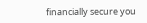financially secure you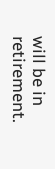will be in retirement.